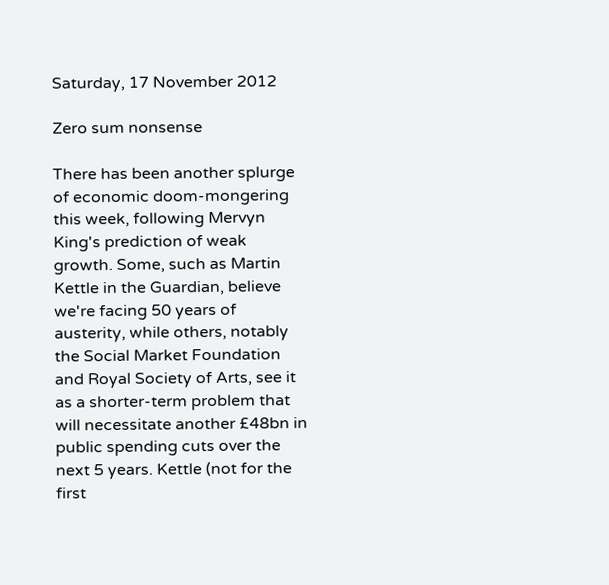Saturday, 17 November 2012

Zero sum nonsense

There has been another splurge of economic doom-mongering this week, following Mervyn King's prediction of weak growth. Some, such as Martin Kettle in the Guardian, believe we're facing 50 years of austerity, while others, notably the Social Market Foundation and Royal Society of Arts, see it as a shorter-term problem that will necessitate another £48bn in public spending cuts over the next 5 years. Kettle (not for the first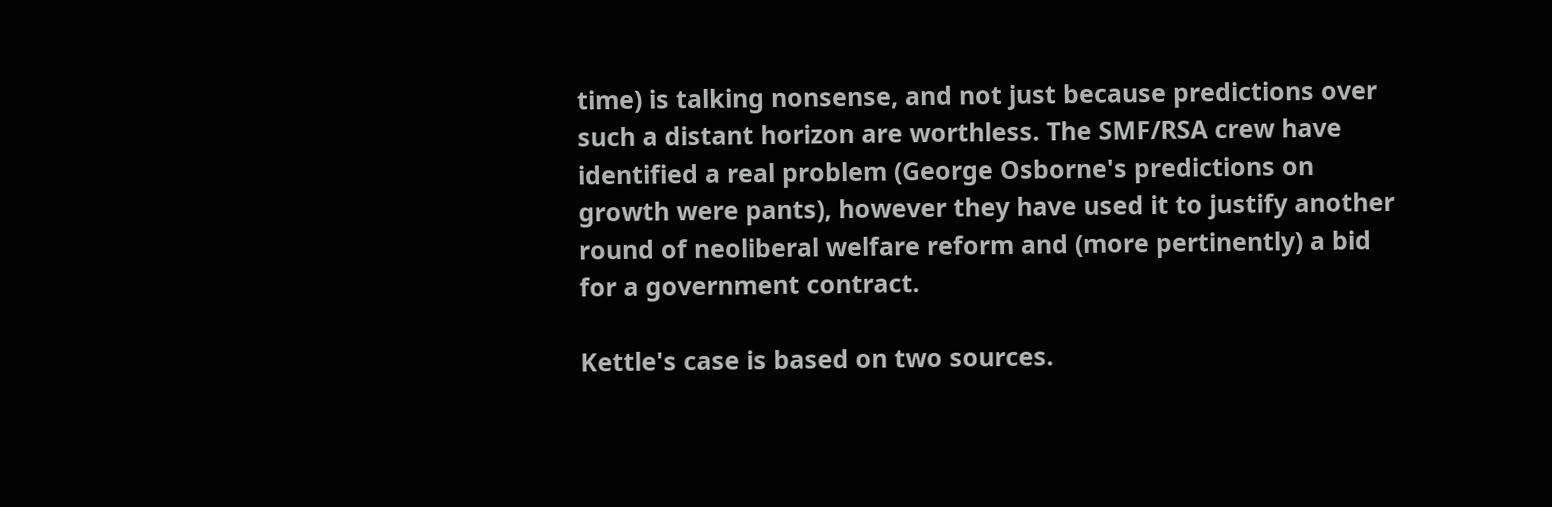time) is talking nonsense, and not just because predictions over such a distant horizon are worthless. The SMF/RSA crew have identified a real problem (George Osborne's predictions on growth were pants), however they have used it to justify another round of neoliberal welfare reform and (more pertinently) a bid for a government contract.

Kettle's case is based on two sources.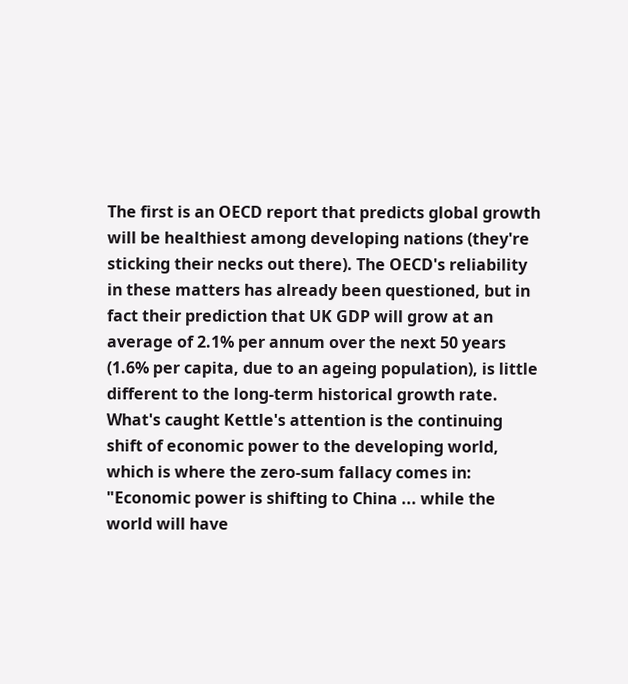The first is an OECD report that predicts global growth will be healthiest among developing nations (they're sticking their necks out there). The OECD's reliability in these matters has already been questioned, but in fact their prediction that UK GDP will grow at an average of 2.1% per annum over the next 50 years (1.6% per capita, due to an ageing population), is little different to the long-term historical growth rate. What's caught Kettle's attention is the continuing shift of economic power to the developing world, which is where the zero-sum fallacy comes in: "Economic power is shifting to China ... while the world will have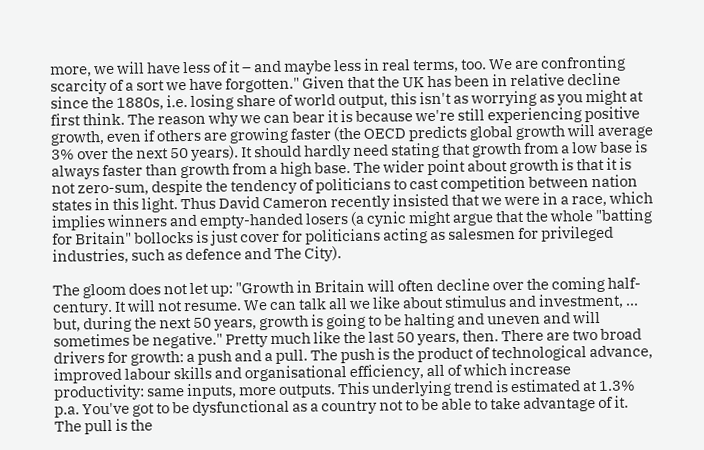more, we will have less of it – and maybe less in real terms, too. We are confronting scarcity of a sort we have forgotten." Given that the UK has been in relative decline since the 1880s, i.e. losing share of world output, this isn't as worrying as you might at first think. The reason why we can bear it is because we're still experiencing positive growth, even if others are growing faster (the OECD predicts global growth will average 3% over the next 50 years). It should hardly need stating that growth from a low base is always faster than growth from a high base. The wider point about growth is that it is not zero-sum, despite the tendency of politicians to cast competition between nation states in this light. Thus David Cameron recently insisted that we were in a race, which implies winners and empty-handed losers (a cynic might argue that the whole "batting for Britain" bollocks is just cover for politicians acting as salesmen for privileged industries, such as defence and The City).

The gloom does not let up: "Growth in Britain will often decline over the coming half-century. It will not resume. We can talk all we like about stimulus and investment, ... but, during the next 50 years, growth is going to be halting and uneven and will sometimes be negative." Pretty much like the last 50 years, then. There are two broad drivers for growth: a push and a pull. The push is the product of technological advance, improved labour skills and organisational efficiency, all of which increase productivity: same inputs, more outputs. This underlying trend is estimated at 1.3% p.a. You've got to be dysfunctional as a country not to be able to take advantage of it. The pull is the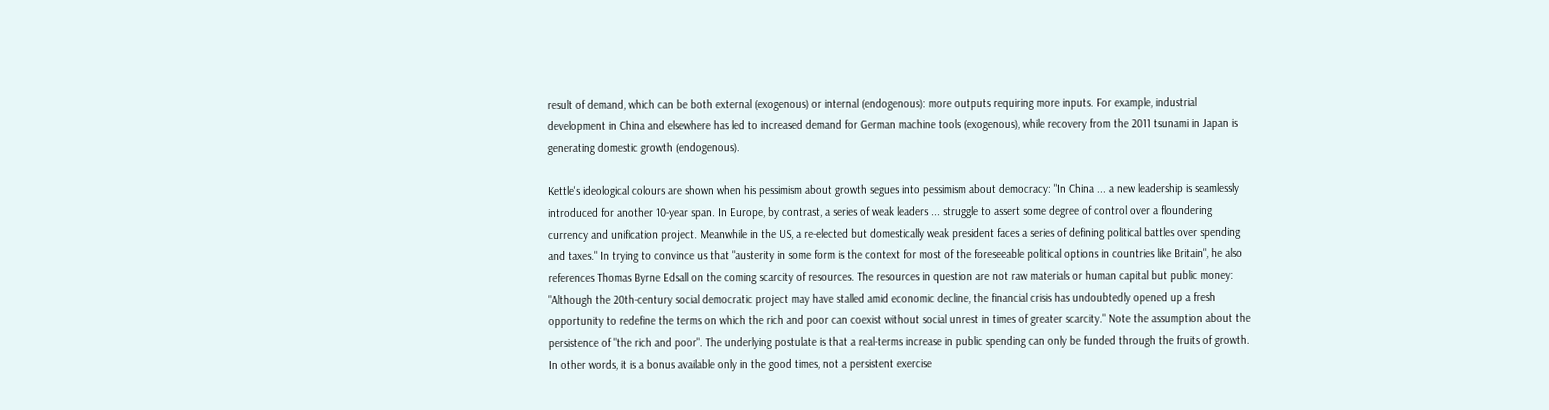result of demand, which can be both external (exogenous) or internal (endogenous): more outputs requiring more inputs. For example, industrial development in China and elsewhere has led to increased demand for German machine tools (exogenous), while recovery from the 2011 tsunami in Japan is generating domestic growth (endogenous).

Kettle's ideological colours are shown when his pessimism about growth segues into pessimism about democracy: "In China ... a new leadership is seamlessly introduced for another 10-year span. In Europe, by contrast, a series of weak leaders ... struggle to assert some degree of control over a floundering currency and unification project. Meanwhile in the US, a re-elected but domestically weak president faces a series of defining political battles over spending and taxes." In trying to convince us that "austerity in some form is the context for most of the foreseeable political options in countries like Britain", he also references Thomas Byrne Edsall on the coming scarcity of resources. The resources in question are not raw materials or human capital but public money: "Although the 20th-century social democratic project may have stalled amid economic decline, the financial crisis has undoubtedly opened up a fresh opportunity to redefine the terms on which the rich and poor can coexist without social unrest in times of greater scarcity." Note the assumption about the persistence of "the rich and poor". The underlying postulate is that a real-terms increase in public spending can only be funded through the fruits of growth. In other words, it is a bonus available only in the good times, not a persistent exercise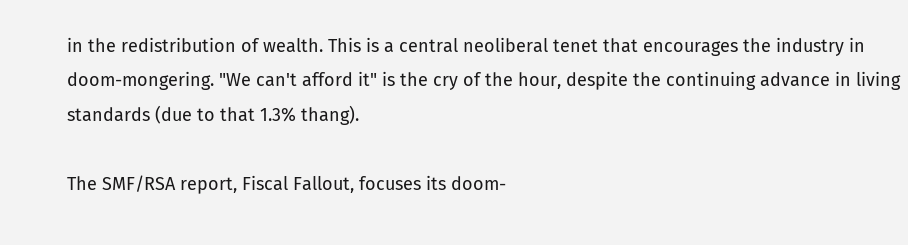in the redistribution of wealth. This is a central neoliberal tenet that encourages the industry in doom-mongering. "We can't afford it" is the cry of the hour, despite the continuing advance in living standards (due to that 1.3% thang).

The SMF/RSA report, Fiscal Fallout, focuses its doom-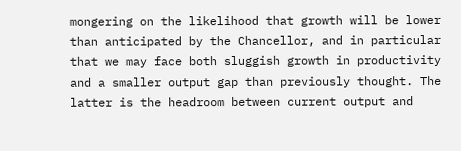mongering on the likelihood that growth will be lower than anticipated by the Chancellor, and in particular that we may face both sluggish growth in productivity and a smaller output gap than previously thought. The latter is the headroom between current output and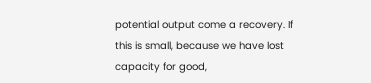potential output come a recovery. If this is small, because we have lost capacity for good,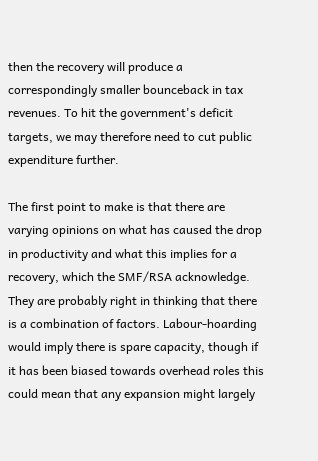then the recovery will produce a correspondingly smaller bounceback in tax revenues. To hit the government's deficit targets, we may therefore need to cut public expenditure further.

The first point to make is that there are varying opinions on what has caused the drop in productivity and what this implies for a recovery, which the SMF/RSA acknowledge. They are probably right in thinking that there is a combination of factors. Labour-hoarding would imply there is spare capacity, though if it has been biased towards overhead roles this could mean that any expansion might largely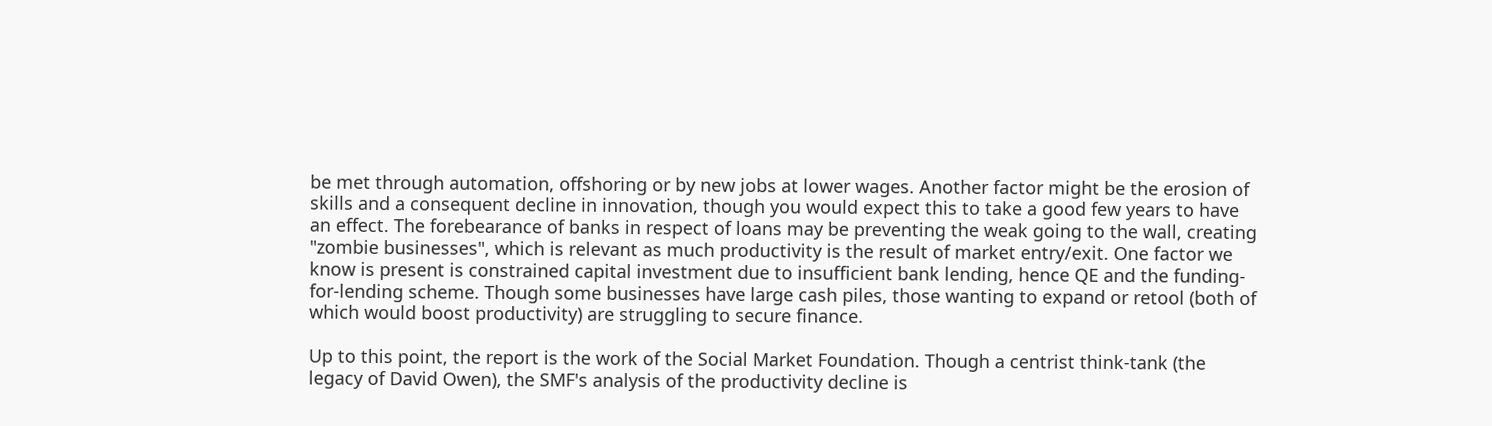be met through automation, offshoring or by new jobs at lower wages. Another factor might be the erosion of skills and a consequent decline in innovation, though you would expect this to take a good few years to have an effect. The forebearance of banks in respect of loans may be preventing the weak going to the wall, creating "zombie businesses", which is relevant as much productivity is the result of market entry/exit. One factor we know is present is constrained capital investment due to insufficient bank lending, hence QE and the funding-for-lending scheme. Though some businesses have large cash piles, those wanting to expand or retool (both of which would boost productivity) are struggling to secure finance.

Up to this point, the report is the work of the Social Market Foundation. Though a centrist think-tank (the legacy of David Owen), the SMF's analysis of the productivity decline is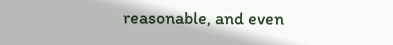reasonable, and even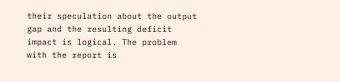their speculation about the output gap and the resulting deficit impact is logical. The problem with the report is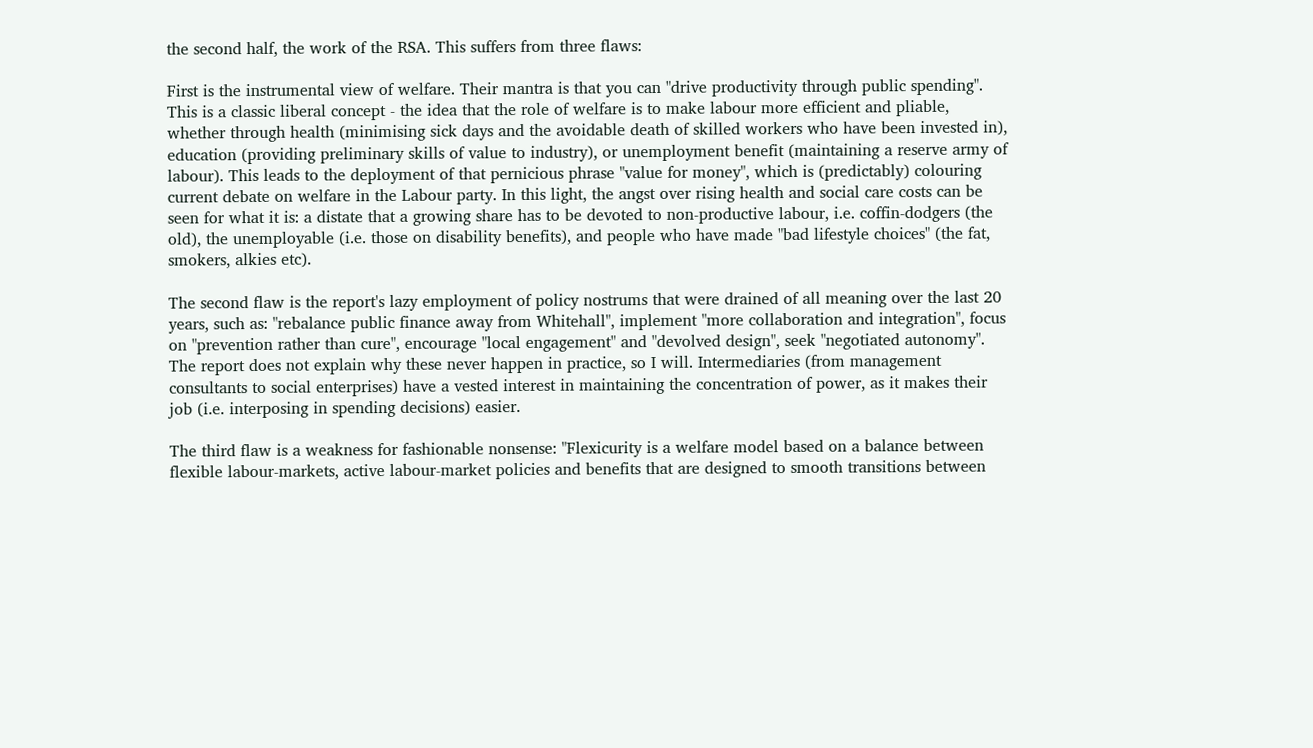the second half, the work of the RSA. This suffers from three flaws:

First is the instrumental view of welfare. Their mantra is that you can "drive productivity through public spending". This is a classic liberal concept - the idea that the role of welfare is to make labour more efficient and pliable, whether through health (minimising sick days and the avoidable death of skilled workers who have been invested in), education (providing preliminary skills of value to industry), or unemployment benefit (maintaining a reserve army of labour). This leads to the deployment of that pernicious phrase "value for money", which is (predictably) colouring current debate on welfare in the Labour party. In this light, the angst over rising health and social care costs can be seen for what it is: a distate that a growing share has to be devoted to non-productive labour, i.e. coffin-dodgers (the old), the unemployable (i.e. those on disability benefits), and people who have made "bad lifestyle choices" (the fat, smokers, alkies etc).

The second flaw is the report's lazy employment of policy nostrums that were drained of all meaning over the last 20 years, such as: "rebalance public finance away from Whitehall", implement "more collaboration and integration", focus on "prevention rather than cure", encourage "local engagement" and "devolved design", seek "negotiated autonomy". The report does not explain why these never happen in practice, so I will. Intermediaries (from management consultants to social enterprises) have a vested interest in maintaining the concentration of power, as it makes their job (i.e. interposing in spending decisions) easier.

The third flaw is a weakness for fashionable nonsense: "Flexicurity is a welfare model based on a balance between flexible labour-markets, active labour-market policies and benefits that are designed to smooth transitions between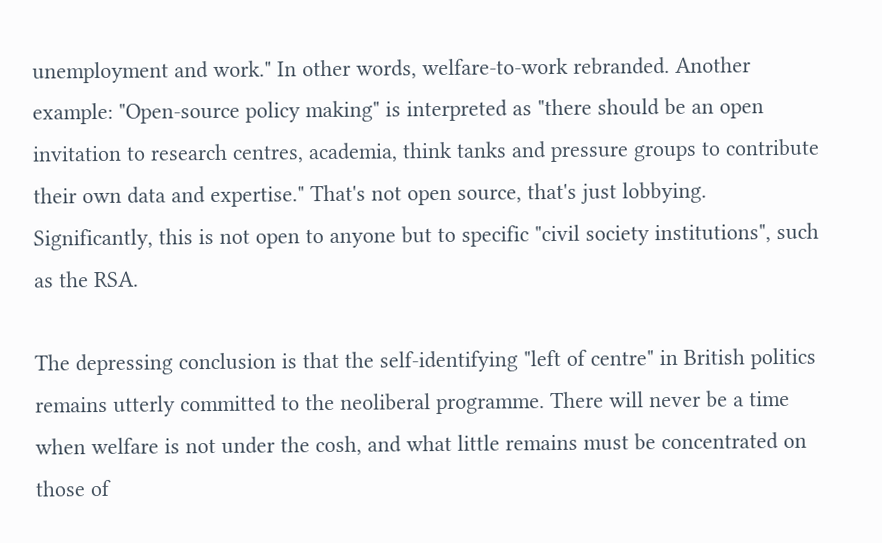unemployment and work." In other words, welfare-to-work rebranded. Another example: "Open-source policy making" is interpreted as "there should be an open invitation to research centres, academia, think tanks and pressure groups to contribute their own data and expertise." That's not open source, that's just lobbying. Significantly, this is not open to anyone but to specific "civil society institutions", such as the RSA.

The depressing conclusion is that the self-identifying "left of centre" in British politics remains utterly committed to the neoliberal programme. There will never be a time when welfare is not under the cosh, and what little remains must be concentrated on those of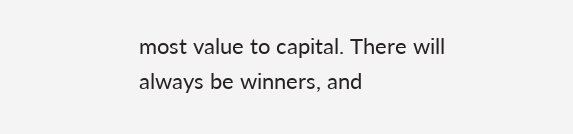most value to capital. There will always be winners, and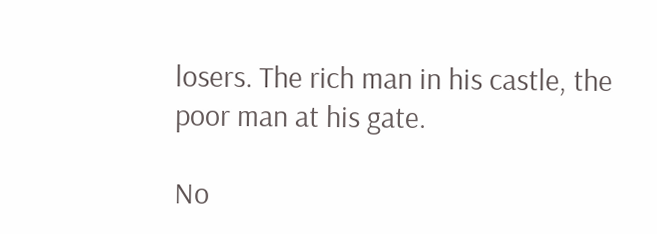losers. The rich man in his castle, the poor man at his gate.

No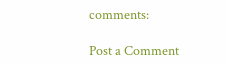comments:

Post a Comment